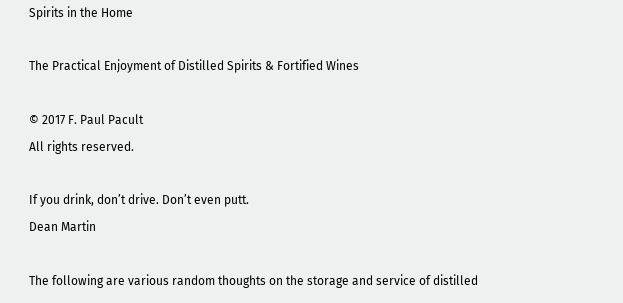Spirits in the Home

The Practical Enjoyment of Distilled Spirits & Fortified Wines

© 2017 F. Paul Pacult
All rights reserved.

If you drink, don’t drive. Don’t even putt.
Dean Martin

The following are various random thoughts on the storage and service of distilled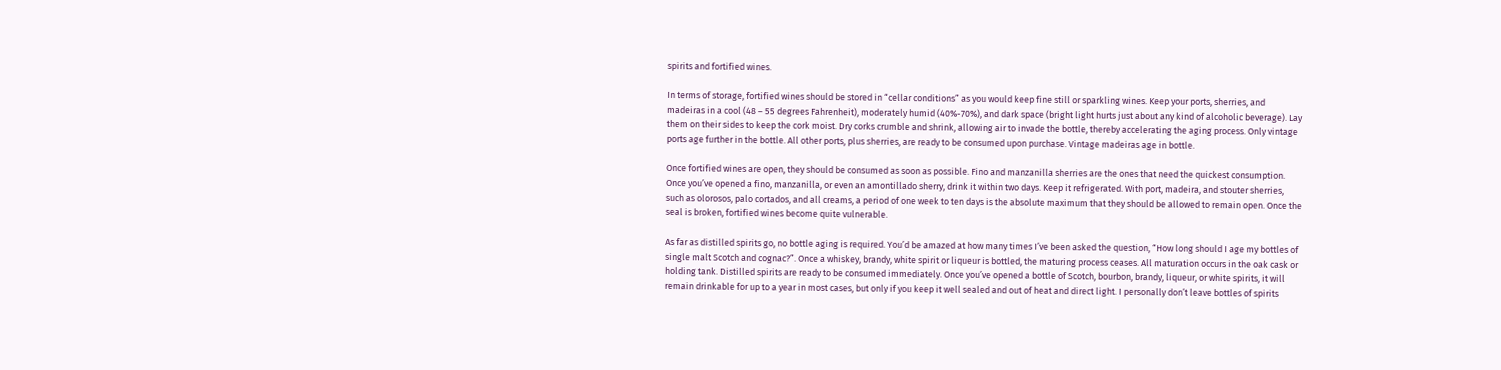spirits and fortified wines.

In terms of storage, fortified wines should be stored in “cellar conditions” as you would keep fine still or sparkling wines. Keep your ports, sherries, and madeiras in a cool (48 – 55 degrees Fahrenheit), moderately humid (40%-70%), and dark space (bright light hurts just about any kind of alcoholic beverage). Lay them on their sides to keep the cork moist. Dry corks crumble and shrink, allowing air to invade the bottle, thereby accelerating the aging process. Only vintage ports age further in the bottle. All other ports, plus sherries, are ready to be consumed upon purchase. Vintage madeiras age in bottle.

Once fortified wines are open, they should be consumed as soon as possible. Fino and manzanilla sherries are the ones that need the quickest consumption. Once you’ve opened a fino, manzanilla, or even an amontillado sherry, drink it within two days. Keep it refrigerated. With port, madeira, and stouter sherries, such as olorosos, palo cortados, and all creams, a period of one week to ten days is the absolute maximum that they should be allowed to remain open. Once the seal is broken, fortified wines become quite vulnerable.

As far as distilled spirits go, no bottle aging is required. You’d be amazed at how many times I’ve been asked the question, “How long should I age my bottles of single malt Scotch and cognac?”. Once a whiskey, brandy, white spirit or liqueur is bottled, the maturing process ceases. All maturation occurs in the oak cask or holding tank. Distilled spirits are ready to be consumed immediately. Once you’ve opened a bottle of Scotch, bourbon, brandy, liqueur, or white spirits, it will remain drinkable for up to a year in most cases, but only if you keep it well sealed and out of heat and direct light. I personally don’t leave bottles of spirits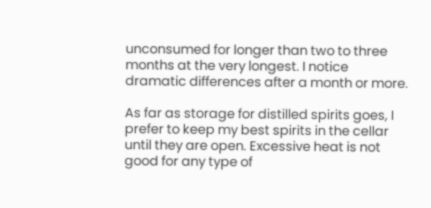unconsumed for longer than two to three months at the very longest. I notice dramatic differences after a month or more.

As far as storage for distilled spirits goes, I prefer to keep my best spirits in the cellar until they are open. Excessive heat is not good for any type of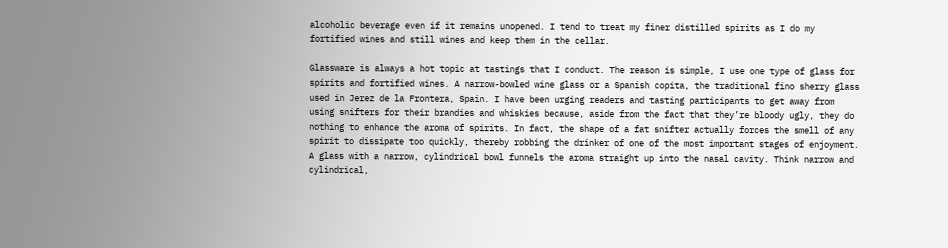alcoholic beverage even if it remains unopened. I tend to treat my finer distilled spirits as I do my fortified wines and still wines and keep them in the cellar.

Glassware is always a hot topic at tastings that I conduct. The reason is simple, I use one type of glass for spirits and fortified wines. A narrow-bowled wine glass or a Spanish copita, the traditional fino sherry glass used in Jerez de la Frontera, Spain. I have been urging readers and tasting participants to get away from using snifters for their brandies and whiskies because, aside from the fact that they’re bloody ugly, they do nothing to enhance the aroma of spirits. In fact, the shape of a fat snifter actually forces the smell of any spirit to dissipate too quickly, thereby robbing the drinker of one of the most important stages of enjoyment. A glass with a narrow, cylindrical bowl funnels the aroma straight up into the nasal cavity. Think narrow and cylindrical,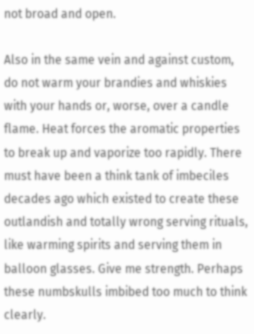not broad and open.

Also in the same vein and against custom, do not warm your brandies and whiskies with your hands or, worse, over a candle flame. Heat forces the aromatic properties to break up and vaporize too rapidly. There must have been a think tank of imbeciles decades ago which existed to create these outlandish and totally wrong serving rituals, like warming spirits and serving them in balloon glasses. Give me strength. Perhaps these numbskulls imbibed too much to think clearly.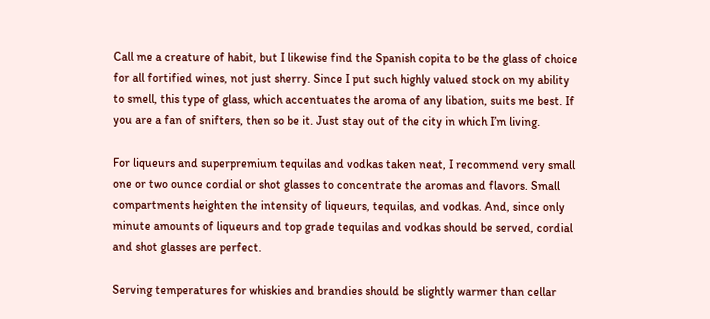Call me a creature of habit, but I likewise find the Spanish copita to be the glass of choice for all fortified wines, not just sherry. Since I put such highly valued stock on my ability to smell, this type of glass, which accentuates the aroma of any libation, suits me best. If you are a fan of snifters, then so be it. Just stay out of the city in which I’m living.

For liqueurs and superpremium tequilas and vodkas taken neat, I recommend very small one or two ounce cordial or shot glasses to concentrate the aromas and flavors. Small compartments heighten the intensity of liqueurs, tequilas, and vodkas. And, since only minute amounts of liqueurs and top grade tequilas and vodkas should be served, cordial and shot glasses are perfect.

Serving temperatures for whiskies and brandies should be slightly warmer than cellar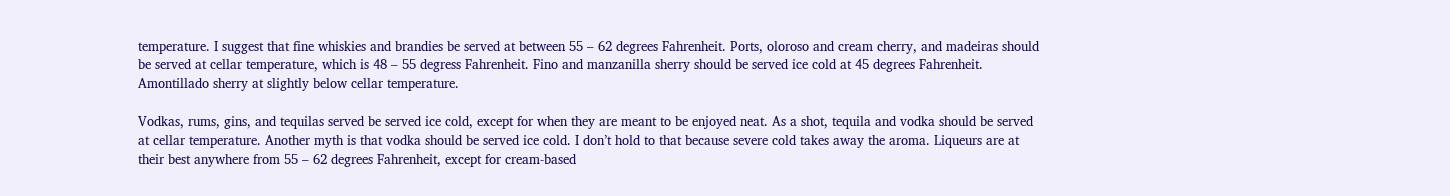temperature. I suggest that fine whiskies and brandies be served at between 55 – 62 degrees Fahrenheit. Ports, oloroso and cream cherry, and madeiras should be served at cellar temperature, which is 48 – 55 degress Fahrenheit. Fino and manzanilla sherry should be served ice cold at 45 degrees Fahrenheit. Amontillado sherry at slightly below cellar temperature.

Vodkas, rums, gins, and tequilas served be served ice cold, except for when they are meant to be enjoyed neat. As a shot, tequila and vodka should be served at cellar temperature. Another myth is that vodka should be served ice cold. I don’t hold to that because severe cold takes away the aroma. Liqueurs are at their best anywhere from 55 – 62 degrees Fahrenheit, except for cream-based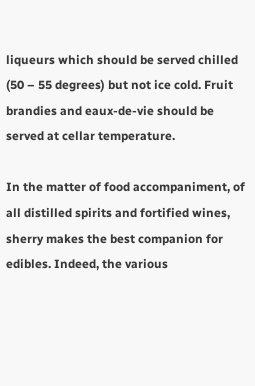liqueurs which should be served chilled (50 – 55 degrees) but not ice cold. Fruit brandies and eaux-de-vie should be served at cellar temperature.

In the matter of food accompaniment, of all distilled spirits and fortified wines, sherry makes the best companion for edibles. Indeed, the various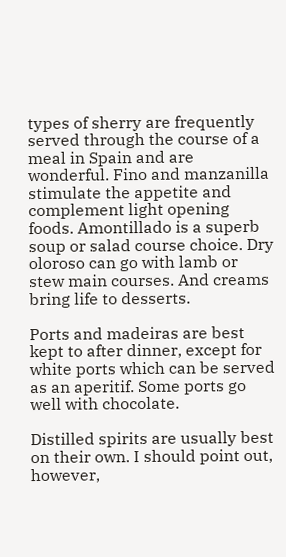types of sherry are frequently served through the course of a meal in Spain and are wonderful. Fino and manzanilla stimulate the appetite and complement light opening foods. Amontillado is a superb soup or salad course choice. Dry oloroso can go with lamb or stew main courses. And creams bring life to desserts.

Ports and madeiras are best kept to after dinner, except for white ports which can be served as an aperitif. Some ports go well with chocolate.

Distilled spirits are usually best on their own. I should point out, however,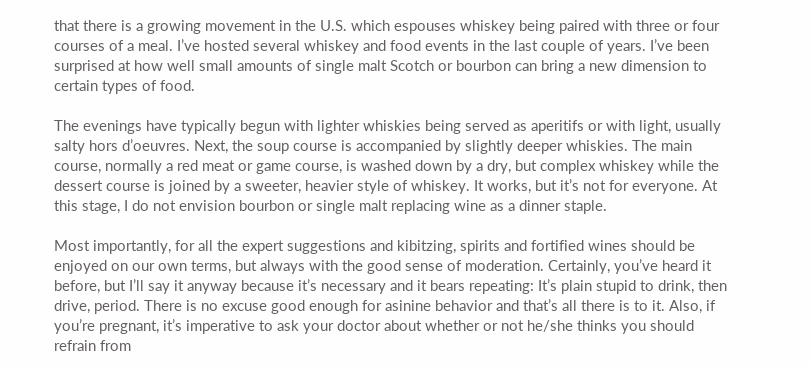that there is a growing movement in the U.S. which espouses whiskey being paired with three or four courses of a meal. I’ve hosted several whiskey and food events in the last couple of years. I’ve been surprised at how well small amounts of single malt Scotch or bourbon can bring a new dimension to certain types of food.

The evenings have typically begun with lighter whiskies being served as aperitifs or with light, usually salty hors d’oeuvres. Next, the soup course is accompanied by slightly deeper whiskies. The main course, normally a red meat or game course, is washed down by a dry, but complex whiskey while the dessert course is joined by a sweeter, heavier style of whiskey. It works, but it’s not for everyone. At this stage, I do not envision bourbon or single malt replacing wine as a dinner staple.

Most importantly, for all the expert suggestions and kibitzing, spirits and fortified wines should be enjoyed on our own terms, but always with the good sense of moderation. Certainly, you’ve heard it before, but I’ll say it anyway because it’s necessary and it bears repeating: It’s plain stupid to drink, then drive, period. There is no excuse good enough for asinine behavior and that’s all there is to it. Also, if you’re pregnant, it’s imperative to ask your doctor about whether or not he/she thinks you should refrain from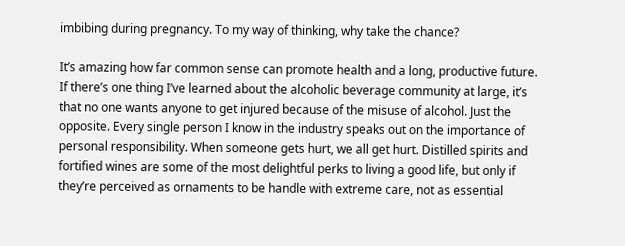imbibing during pregnancy. To my way of thinking, why take the chance?

It’s amazing how far common sense can promote health and a long, productive future. If there’s one thing I’ve learned about the alcoholic beverage community at large, it’s that no one wants anyone to get injured because of the misuse of alcohol. Just the opposite. Every single person I know in the industry speaks out on the importance of personal responsibility. When someone gets hurt, we all get hurt. Distilled spirits and fortified wines are some of the most delightful perks to living a good life, but only if they’re perceived as ornaments to be handle with extreme care, not as essential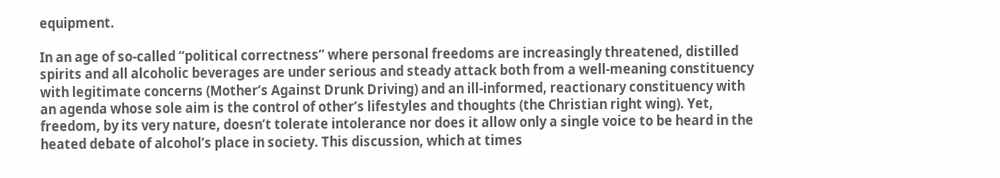equipment.

In an age of so-called “political correctness” where personal freedoms are increasingly threatened, distilled spirits and all alcoholic beverages are under serious and steady attack both from a well-meaning constituency with legitimate concerns (Mother’s Against Drunk Driving) and an ill-informed, reactionary constituency with an agenda whose sole aim is the control of other’s lifestyles and thoughts (the Christian right wing). Yet, freedom, by its very nature, doesn’t tolerate intolerance nor does it allow only a single voice to be heard in the heated debate of alcohol’s place in society. This discussion, which at times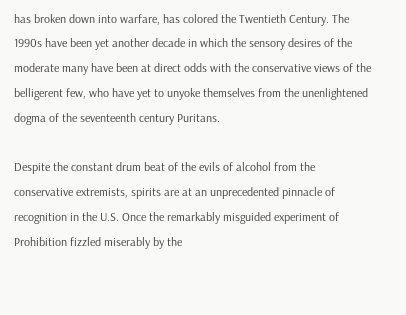has broken down into warfare, has colored the Twentieth Century. The 1990s have been yet another decade in which the sensory desires of the moderate many have been at direct odds with the conservative views of the belligerent few, who have yet to unyoke themselves from the unenlightened dogma of the seventeenth century Puritans.

Despite the constant drum beat of the evils of alcohol from the conservative extremists, spirits are at an unprecedented pinnacle of recognition in the U.S. Once the remarkably misguided experiment of Prohibition fizzled miserably by the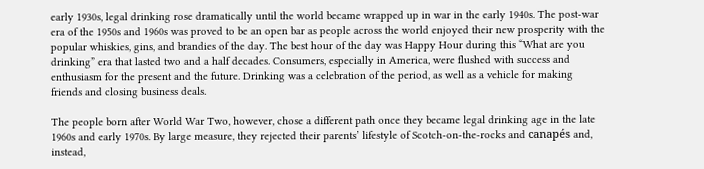early 1930s, legal drinking rose dramatically until the world became wrapped up in war in the early 1940s. The post-war era of the 1950s and 1960s was proved to be an open bar as people across the world enjoyed their new prosperity with the popular whiskies, gins, and brandies of the day. The best hour of the day was Happy Hour during this “What are you drinking” era that lasted two and a half decades. Consumers, especially in America, were flushed with success and enthusiasm for the present and the future. Drinking was a celebration of the period, as well as a vehicle for making friends and closing business deals.

The people born after World War Two, however, chose a different path once they became legal drinking age in the late 1960s and early 1970s. By large measure, they rejected their parents’ lifestyle of Scotch-on-the-rocks and canapés and, instead,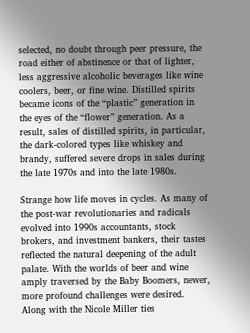selected, no doubt through peer pressure, the road either of abstinence or that of lighter, less aggressive alcoholic beverages like wine coolers, beer, or fine wine. Distilled spirits became icons of the “plastic” generation in the eyes of the “flower” generation. As a result, sales of distilled spirits, in particular, the dark-colored types like whiskey and brandy, suffered severe drops in sales during the late 1970s and into the late 1980s.

Strange how life moves in cycles. As many of the post-war revolutionaries and radicals evolved into 1990s accountants, stock brokers, and investment bankers, their tastes reflected the natural deepening of the adult palate. With the worlds of beer and wine amply traversed by the Baby Boomers, newer, more profound challenges were desired. Along with the Nicole Miller ties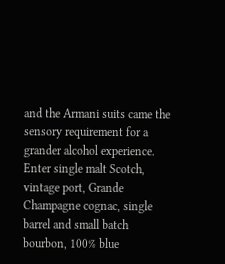and the Armani suits came the sensory requirement for a grander alcohol experience. Enter single malt Scotch, vintage port, Grande Champagne cognac, single barrel and small batch bourbon, 100% blue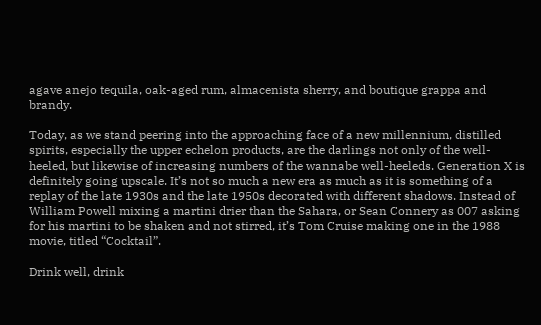agave anejo tequila, oak-aged rum, almacenista sherry, and boutique grappa and brandy.

Today, as we stand peering into the approaching face of a new millennium, distilled spirits, especially the upper echelon products, are the darlings not only of the well-heeled, but likewise of increasing numbers of the wannabe well-heeleds. Generation X is definitely going upscale. It’s not so much a new era as much as it is something of a replay of the late 1930s and the late 1950s decorated with different shadows. Instead of William Powell mixing a martini drier than the Sahara, or Sean Connery as 007 asking for his martini to be shaken and not stirred, it’s Tom Cruise making one in the 1988 movie, titled “Cocktail”.

Drink well, drink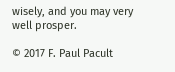wisely, and you may very well prosper.

© 2017 F. Paul Pacult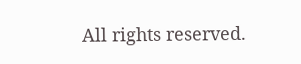All rights reserved.